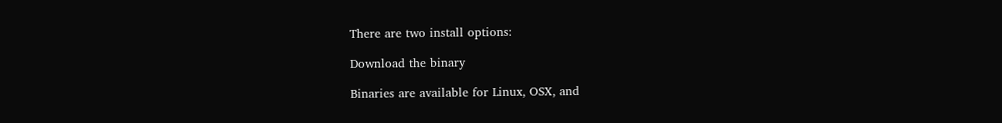There are two install options:

Download the binary

Binaries are available for Linux, OSX, and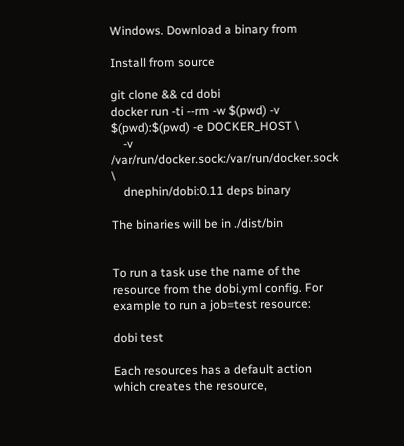Windows. Download a binary from

Install from source

git clone && cd dobi
docker run -ti --rm -w $(pwd) -v $(pwd):$(pwd) -e DOCKER_HOST \
    -v /var/run/docker.sock:/var/run/docker.sock \
    dnephin/dobi:0.11 deps binary

The binaries will be in ./dist/bin


To run a task use the name of the resource from the dobi.yml config. For example to run a job=test resource:

dobi test

Each resources has a default action which creates the resource,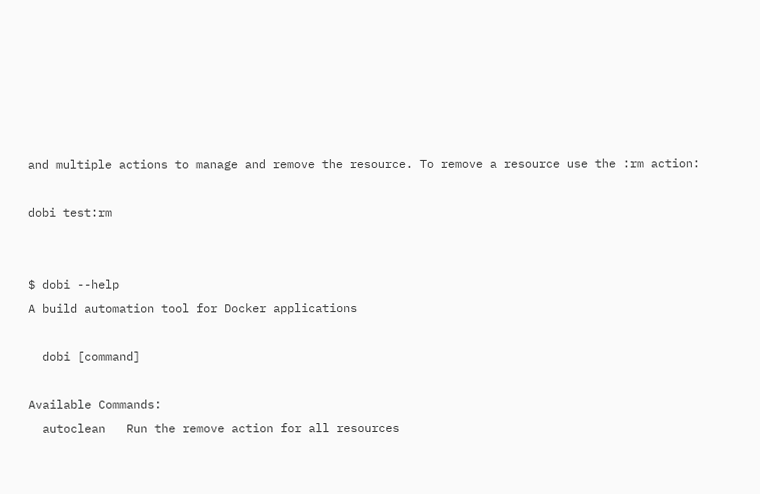and multiple actions to manage and remove the resource. To remove a resource use the :rm action:

dobi test:rm


$ dobi --help
A build automation tool for Docker applications

  dobi [command]

Available Commands:
  autoclean   Run the remove action for all resources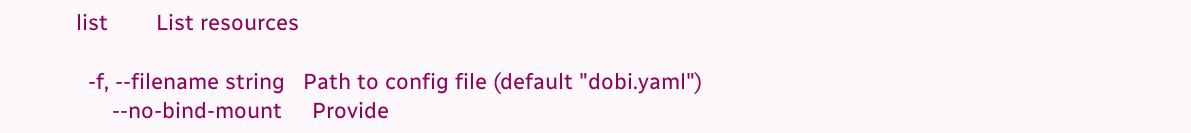list        List resources

  -f, --filename string   Path to config file (default "dobi.yaml")
      --no-bind-mount     Provide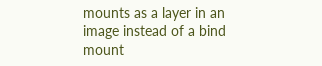mounts as a layer in an image instead of a bind mount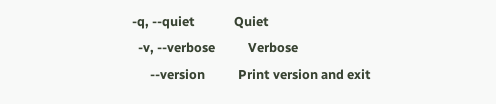-q, --quiet             Quiet
  -v, --verbose           Verbose
      --version           Print version and exit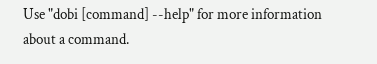Use "dobi [command] --help" for more information about a command.